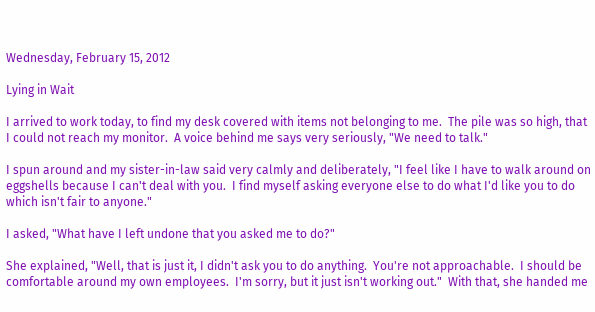Wednesday, February 15, 2012

Lying in Wait

I arrived to work today, to find my desk covered with items not belonging to me.  The pile was so high, that I could not reach my monitor.  A voice behind me says very seriously, "We need to talk."

I spun around and my sister-in-law said very calmly and deliberately, "I feel like I have to walk around on eggshells because I can't deal with you.  I find myself asking everyone else to do what I'd like you to do which isn't fair to anyone."

I asked, "What have I left undone that you asked me to do?"

She explained, "Well, that is just it, I didn't ask you to do anything.  You're not approachable.  I should be comfortable around my own employees.  I'm sorry, but it just isn't working out."  With that, she handed me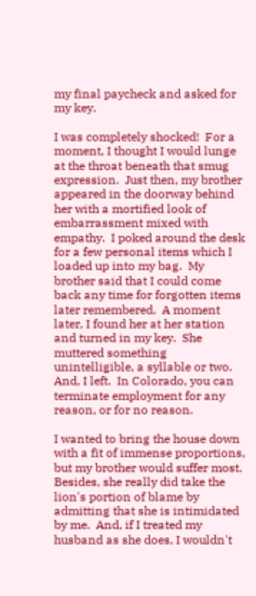my final paycheck and asked for my key.

I was completely shocked!  For a moment, I thought I would lunge at the throat beneath that smug expression.  Just then, my brother appeared in the doorway behind her with a mortified look of embarrassment mixed with empathy.  I poked around the desk for a few personal items which I loaded up into my bag.  My brother said that I could come back any time for forgotten items later remembered.  A moment later, I found her at her station and turned in my key.  She muttered something unintelligible, a syllable or two.  And, I left.  In Colorado, you can terminate employment for any reason, or for no reason.

I wanted to bring the house down with a fit of immense proportions, but my brother would suffer most.  Besides, she really did take the lion's portion of blame by admitting that she is intimidated by me.  And, if I treated my husband as she does, I wouldn't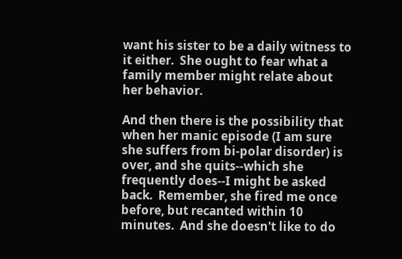want his sister to be a daily witness to it either.  She ought to fear what a family member might relate about her behavior.

And then there is the possibility that when her manic episode (I am sure she suffers from bi-polar disorder) is over, and she quits--which she frequently does--I might be asked back.  Remember, she fired me once before, but recanted within 10 minutes.  And she doesn't like to do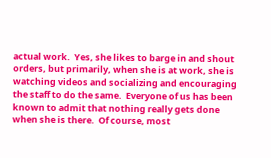actual work.  Yes, she likes to barge in and shout orders, but primarily, when she is at work, she is watching videos and socializing and encouraging the staff to do the same.  Everyone of us has been known to admit that nothing really gets done when she is there.  Of course, most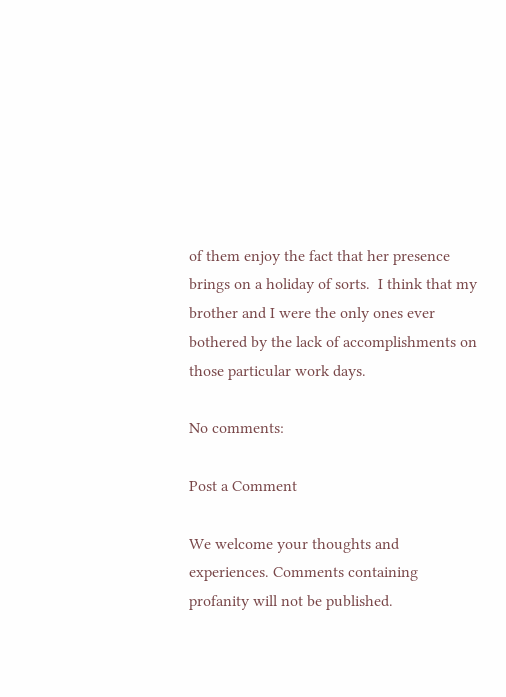of them enjoy the fact that her presence brings on a holiday of sorts.  I think that my brother and I were the only ones ever bothered by the lack of accomplishments on those particular work days.

No comments:

Post a Comment

We welcome your thoughts and experiences. Comments containing profanity will not be published.